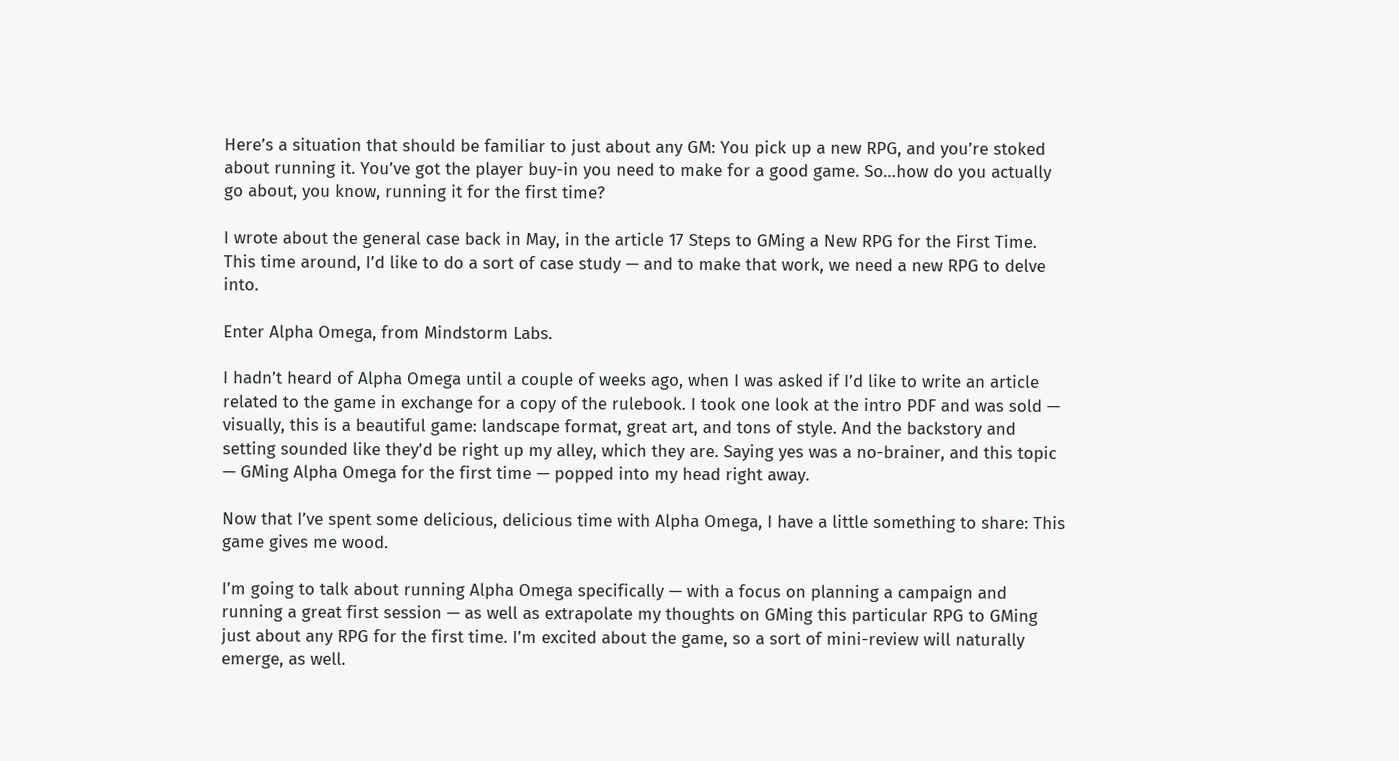Here’s a situation that should be familiar to just about any GM: You pick up a new RPG, and you’re stoked about running it. You’ve got the player buy-in you need to make for a good game. So…how do you actually go about, you know, running it for the first time?

I wrote about the general case back in May, in the article 17 Steps to GMing a New RPG for the First Time. This time around, I’d like to do a sort of case study — and to make that work, we need a new RPG to delve into.

Enter Alpha Omega, from Mindstorm Labs.

I hadn’t heard of Alpha Omega until a couple of weeks ago, when I was asked if I’d like to write an article related to the game in exchange for a copy of the rulebook. I took one look at the intro PDF and was sold — visually, this is a beautiful game: landscape format, great art, and tons of style. And the backstory and setting sounded like they’d be right up my alley, which they are. Saying yes was a no-brainer, and this topic — GMing Alpha Omega for the first time — popped into my head right away.

Now that I’ve spent some delicious, delicious time with Alpha Omega, I have a little something to share: This game gives me wood.

I’m going to talk about running Alpha Omega specifically — with a focus on planning a campaign and running a great first session — as well as extrapolate my thoughts on GMing this particular RPG to GMing just about any RPG for the first time. I’m excited about the game, so a sort of mini-review will naturally emerge, as well.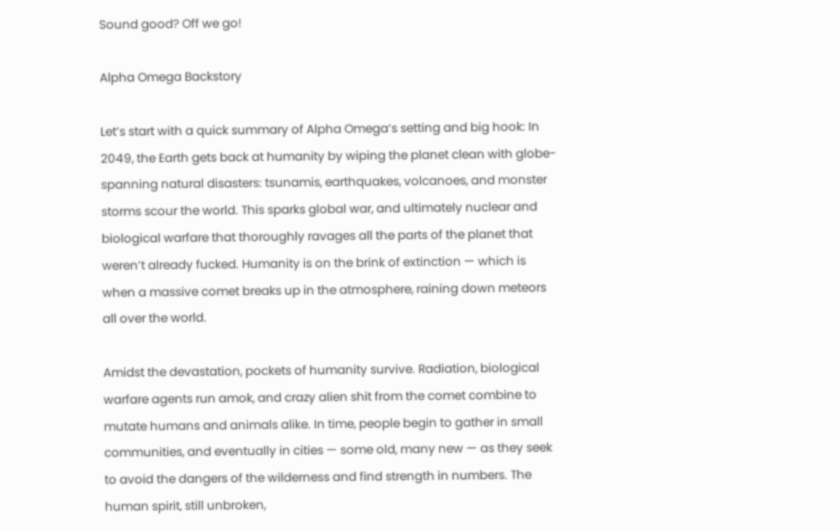Sound good? Off we go!

Alpha Omega Backstory

Let’s start with a quick summary of Alpha Omega‘s setting and big hook: In 2049, the Earth gets back at humanity by wiping the planet clean with globe-spanning natural disasters: tsunamis, earthquakes, volcanoes, and monster storms scour the world. This sparks global war, and ultimately nuclear and biological warfare that thoroughly ravages all the parts of the planet that weren’t already fucked. Humanity is on the brink of extinction — which is when a massive comet breaks up in the atmosphere, raining down meteors all over the world.

Amidst the devastation, pockets of humanity survive. Radiation, biological warfare agents run amok, and crazy alien shit from the comet combine to mutate humans and animals alike. In time, people begin to gather in small communities, and eventually in cities — some old, many new — as they seek to avoid the dangers of the wilderness and find strength in numbers. The human spirit, still unbroken,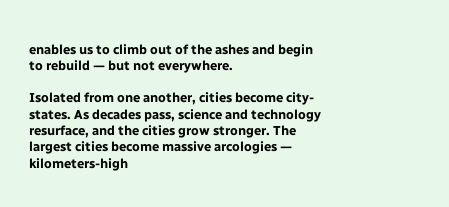enables us to climb out of the ashes and begin to rebuild — but not everywhere.

Isolated from one another, cities become city-states. As decades pass, science and technology resurface, and the cities grow stronger. The largest cities become massive arcologies — kilometers-high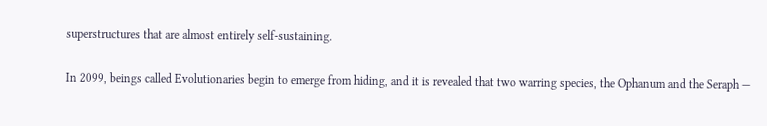superstructures that are almost entirely self-sustaining.

In 2099, beings called Evolutionaries begin to emerge from hiding, and it is revealed that two warring species, the Ophanum and the Seraph —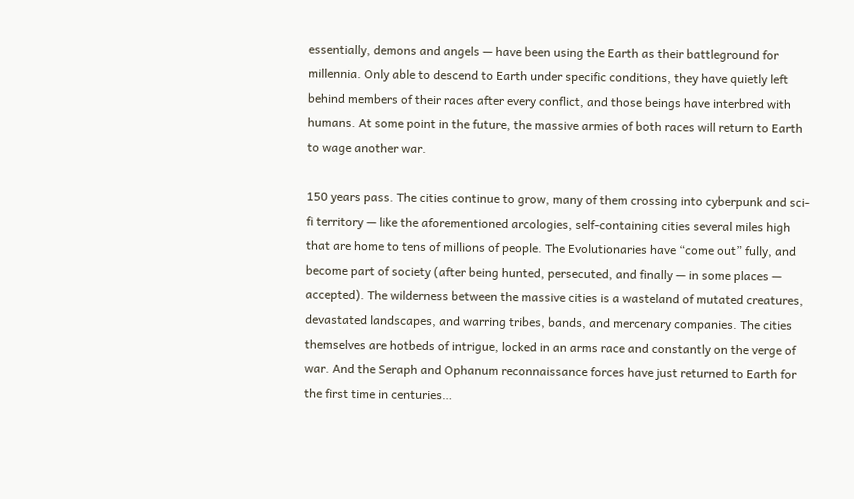essentially, demons and angels — have been using the Earth as their battleground for millennia. Only able to descend to Earth under specific conditions, they have quietly left behind members of their races after every conflict, and those beings have interbred with humans. At some point in the future, the massive armies of both races will return to Earth to wage another war.

150 years pass. The cities continue to grow, many of them crossing into cyberpunk and sci-fi territory — like the aforementioned arcologies, self-containing cities several miles high that are home to tens of millions of people. The Evolutionaries have “come out” fully, and become part of society (after being hunted, persecuted, and finally — in some places — accepted). The wilderness between the massive cities is a wasteland of mutated creatures, devastated landscapes, and warring tribes, bands, and mercenary companies. The cities themselves are hotbeds of intrigue, locked in an arms race and constantly on the verge of war. And the Seraph and Ophanum reconnaissance forces have just returned to Earth for the first time in centuries…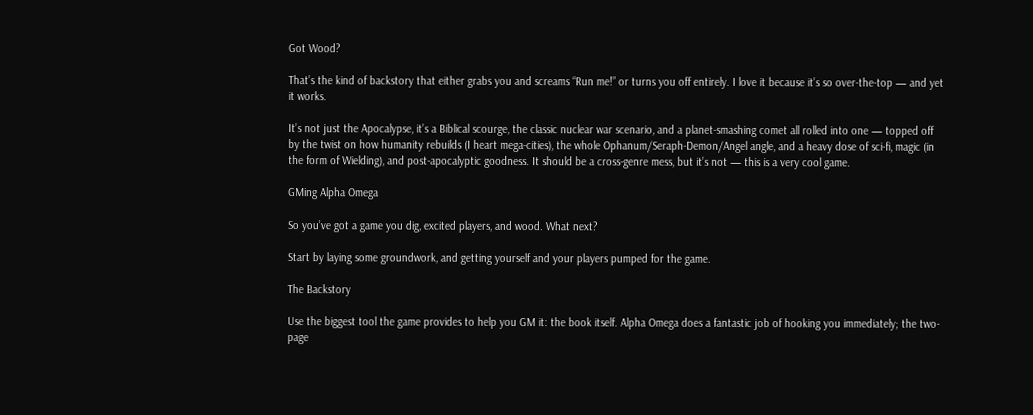Got Wood?

That’s the kind of backstory that either grabs you and screams “Run me!” or turns you off entirely. I love it because it’s so over-the-top — and yet it works.

It’s not just the Apocalypse, it’s a Biblical scourge, the classic nuclear war scenario, and a planet-smashing comet all rolled into one — topped off by the twist on how humanity rebuilds (I heart mega-cities), the whole Ophanum/Seraph-Demon/Angel angle, and a heavy dose of sci-fi, magic (in the form of Wielding), and post-apocalyptic goodness. It should be a cross-genre mess, but it’s not — this is a very cool game.

GMing Alpha Omega

So you’ve got a game you dig, excited players, and wood. What next?

Start by laying some groundwork, and getting yourself and your players pumped for the game.

The Backstory

Use the biggest tool the game provides to help you GM it: the book itself. Alpha Omega does a fantastic job of hooking you immediately; the two-page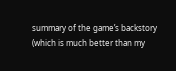summary of the game’s backstory (which is much better than my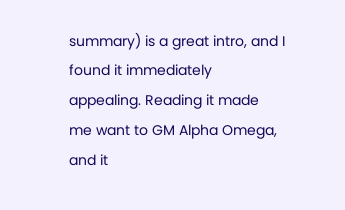summary) is a great intro, and I found it immediately appealing. Reading it made me want to GM Alpha Omega, and it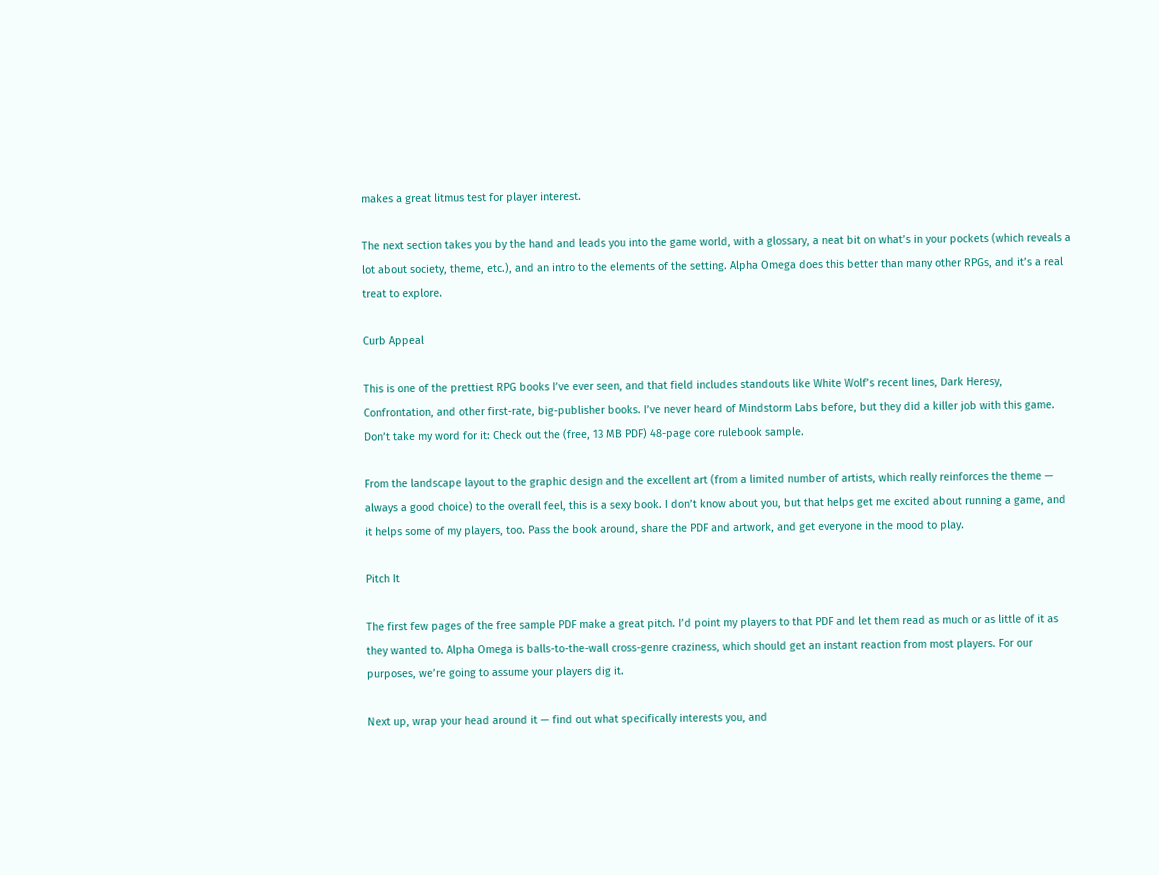makes a great litmus test for player interest.

The next section takes you by the hand and leads you into the game world, with a glossary, a neat bit on what’s in your pockets (which reveals a lot about society, theme, etc.), and an intro to the elements of the setting. Alpha Omega does this better than many other RPGs, and it’s a real treat to explore.

Curb Appeal

This is one of the prettiest RPG books I’ve ever seen, and that field includes standouts like White Wolf’s recent lines, Dark Heresy, Confrontation, and other first-rate, big-publisher books. I’ve never heard of Mindstorm Labs before, but they did a killer job with this game. Don’t take my word for it: Check out the (free, 13 MB PDF) 48-page core rulebook sample.

From the landscape layout to the graphic design and the excellent art (from a limited number of artists, which really reinforces the theme — always a good choice) to the overall feel, this is a sexy book. I don’t know about you, but that helps get me excited about running a game, and it helps some of my players, too. Pass the book around, share the PDF and artwork, and get everyone in the mood to play.

Pitch It

The first few pages of the free sample PDF make a great pitch. I’d point my players to that PDF and let them read as much or as little of it as they wanted to. Alpha Omega is balls-to-the-wall cross-genre craziness, which should get an instant reaction from most players. For our purposes, we’re going to assume your players dig it.

Next up, wrap your head around it — find out what specifically interests you, and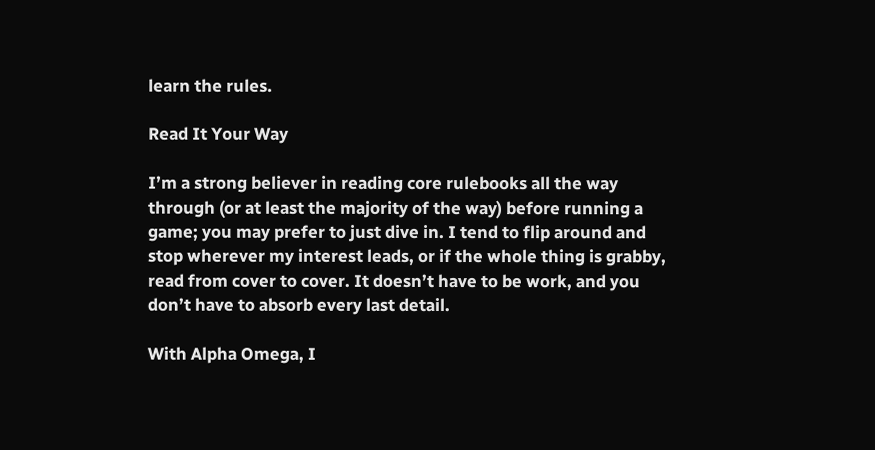learn the rules.

Read It Your Way

I’m a strong believer in reading core rulebooks all the way through (or at least the majority of the way) before running a game; you may prefer to just dive in. I tend to flip around and stop wherever my interest leads, or if the whole thing is grabby, read from cover to cover. It doesn’t have to be work, and you don’t have to absorb every last detail.

With Alpha Omega, I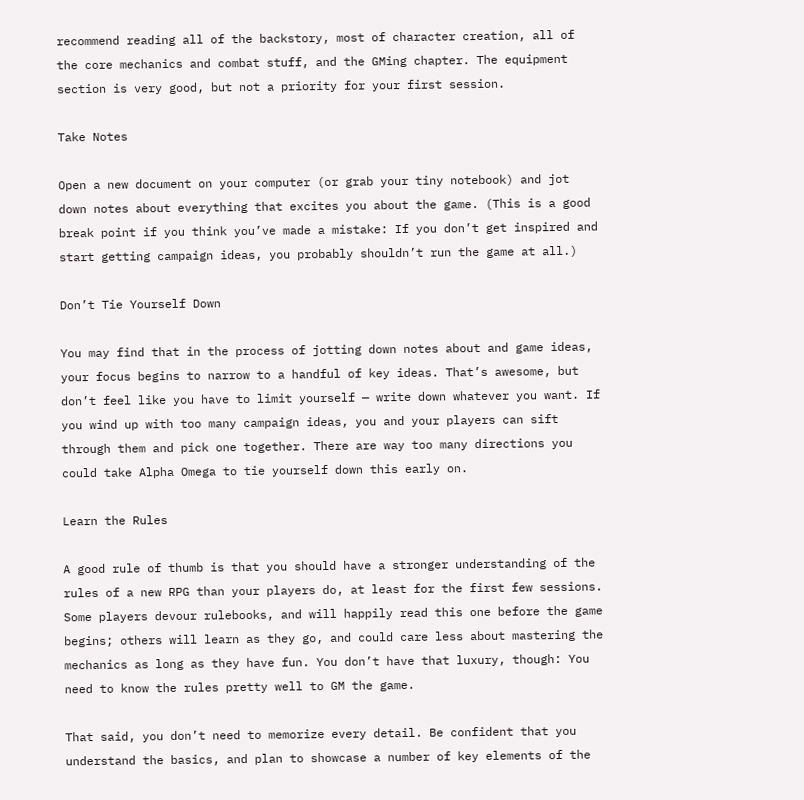recommend reading all of the backstory, most of character creation, all of the core mechanics and combat stuff, and the GMing chapter. The equipment section is very good, but not a priority for your first session.

Take Notes

Open a new document on your computer (or grab your tiny notebook) and jot down notes about everything that excites you about the game. (This is a good break point if you think you’ve made a mistake: If you don’t get inspired and start getting campaign ideas, you probably shouldn’t run the game at all.)

Don’t Tie Yourself Down

You may find that in the process of jotting down notes about and game ideas, your focus begins to narrow to a handful of key ideas. That’s awesome, but don’t feel like you have to limit yourself — write down whatever you want. If you wind up with too many campaign ideas, you and your players can sift through them and pick one together. There are way too many directions you could take Alpha Omega to tie yourself down this early on.

Learn the Rules

A good rule of thumb is that you should have a stronger understanding of the rules of a new RPG than your players do, at least for the first few sessions. Some players devour rulebooks, and will happily read this one before the game begins; others will learn as they go, and could care less about mastering the mechanics as long as they have fun. You don’t have that luxury, though: You need to know the rules pretty well to GM the game.

That said, you don’t need to memorize every detail. Be confident that you understand the basics, and plan to showcase a number of key elements of the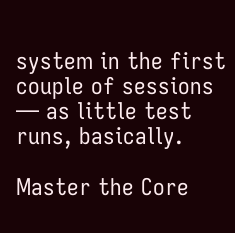system in the first couple of sessions — as little test runs, basically.

Master the Core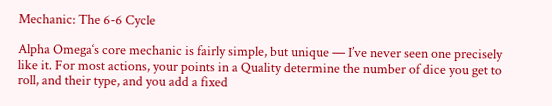Mechanic: The 6-6 Cycle

Alpha Omega‘s core mechanic is fairly simple, but unique — I’ve never seen one precisely like it. For most actions, your points in a Quality determine the number of dice you get to roll, and their type, and you add a fixed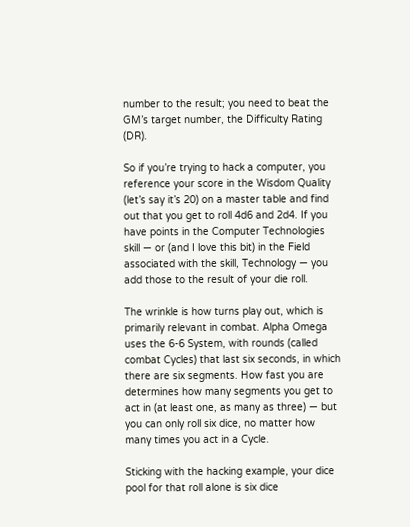number to the result; you need to beat the GM’s target number, the Difficulty Rating (DR).

So if you’re trying to hack a computer, you reference your score in the Wisdom Quality (let’s say it’s 20) on a master table and find out that you get to roll 4d6 and 2d4. If you have points in the Computer Technologies skill — or (and I love this bit) in the Field associated with the skill, Technology — you add those to the result of your die roll.

The wrinkle is how turns play out, which is primarily relevant in combat. Alpha Omega uses the 6-6 System, with rounds (called combat Cycles) that last six seconds, in which there are six segments. How fast you are determines how many segments you get to act in (at least one, as many as three) — but you can only roll six dice, no matter how many times you act in a Cycle.

Sticking with the hacking example, your dice pool for that roll alone is six dice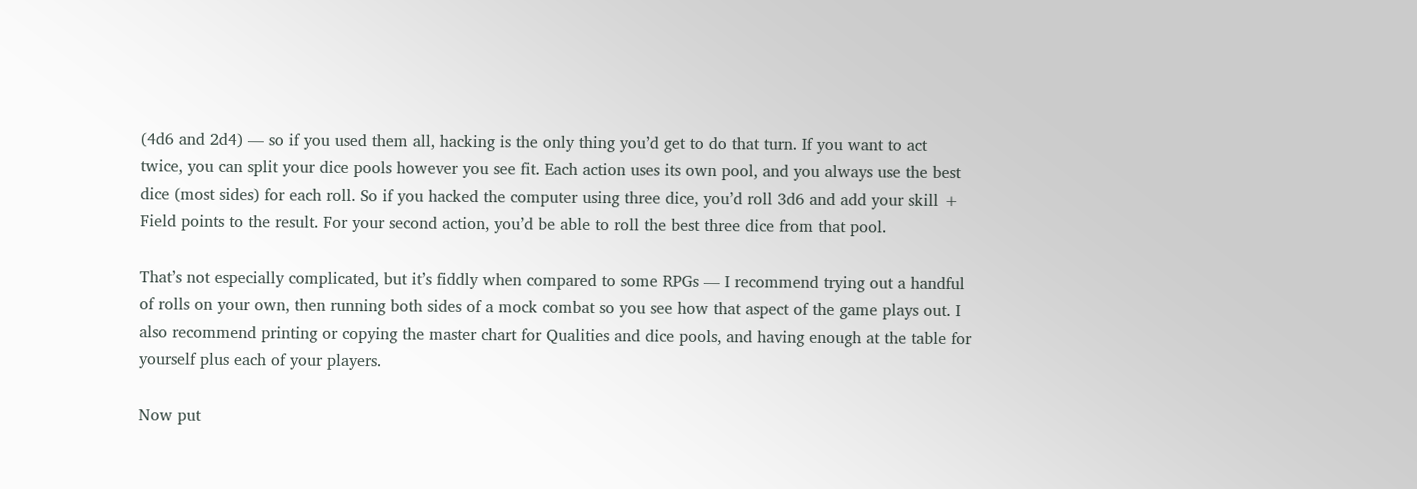(4d6 and 2d4) — so if you used them all, hacking is the only thing you’d get to do that turn. If you want to act twice, you can split your dice pools however you see fit. Each action uses its own pool, and you always use the best dice (most sides) for each roll. So if you hacked the computer using three dice, you’d roll 3d6 and add your skill + Field points to the result. For your second action, you’d be able to roll the best three dice from that pool.

That’s not especially complicated, but it’s fiddly when compared to some RPGs — I recommend trying out a handful of rolls on your own, then running both sides of a mock combat so you see how that aspect of the game plays out. I also recommend printing or copying the master chart for Qualities and dice pools, and having enough at the table for yourself plus each of your players.

Now put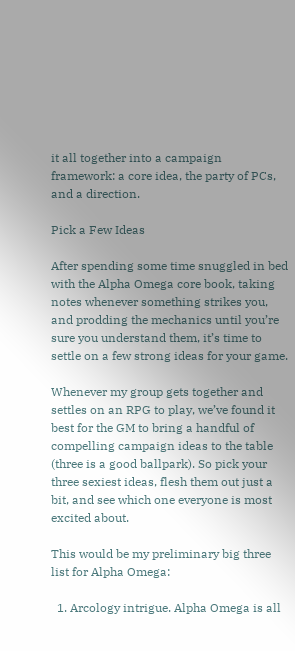it all together into a campaign framework: a core idea, the party of PCs, and a direction.

Pick a Few Ideas

After spending some time snuggled in bed with the Alpha Omega core book, taking notes whenever something strikes you, and prodding the mechanics until you’re sure you understand them, it’s time to settle on a few strong ideas for your game.

Whenever my group gets together and settles on an RPG to play, we’ve found it best for the GM to bring a handful of compelling campaign ideas to the table (three is a good ballpark). So pick your three sexiest ideas, flesh them out just a bit, and see which one everyone is most excited about.

This would be my preliminary big three list for Alpha Omega:

  1. Arcology intrigue. Alpha Omega is all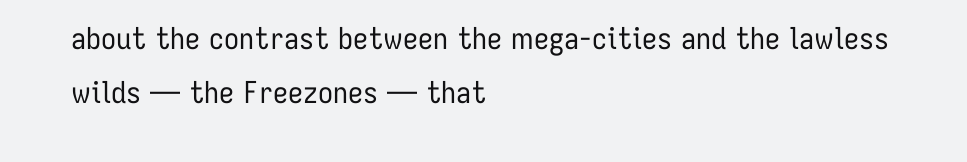about the contrast between the mega-cities and the lawless wilds — the Freezones — that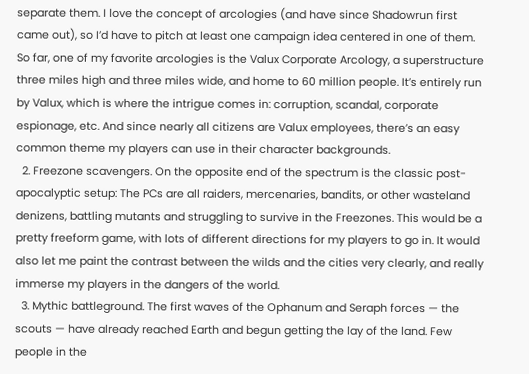separate them. I love the concept of arcologies (and have since Shadowrun first came out), so I’d have to pitch at least one campaign idea centered in one of them. So far, one of my favorite arcologies is the Valux Corporate Arcology, a superstructure three miles high and three miles wide, and home to 60 million people. It’s entirely run by Valux, which is where the intrigue comes in: corruption, scandal, corporate espionage, etc. And since nearly all citizens are Valux employees, there’s an easy common theme my players can use in their character backgrounds.
  2. Freezone scavengers. On the opposite end of the spectrum is the classic post-apocalyptic setup: The PCs are all raiders, mercenaries, bandits, or other wasteland denizens, battling mutants and struggling to survive in the Freezones. This would be a pretty freeform game, with lots of different directions for my players to go in. It would also let me paint the contrast between the wilds and the cities very clearly, and really immerse my players in the dangers of the world.
  3. Mythic battleground. The first waves of the Ophanum and Seraph forces — the scouts — have already reached Earth and begun getting the lay of the land. Few people in the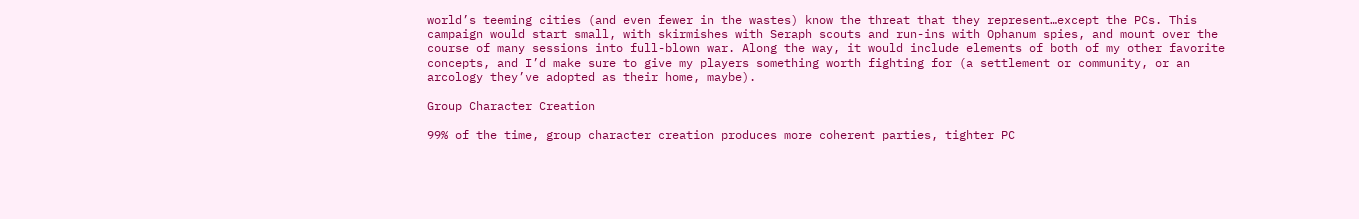world’s teeming cities (and even fewer in the wastes) know the threat that they represent…except the PCs. This campaign would start small, with skirmishes with Seraph scouts and run-ins with Ophanum spies, and mount over the course of many sessions into full-blown war. Along the way, it would include elements of both of my other favorite concepts, and I’d make sure to give my players something worth fighting for (a settlement or community, or an arcology they’ve adopted as their home, maybe).

Group Character Creation

99% of the time, group character creation produces more coherent parties, tighter PC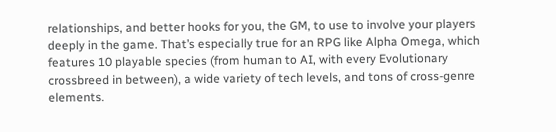relationships, and better hooks for you, the GM, to use to involve your players deeply in the game. That’s especially true for an RPG like Alpha Omega, which features 10 playable species (from human to AI, with every Evolutionary crossbreed in between), a wide variety of tech levels, and tons of cross-genre elements.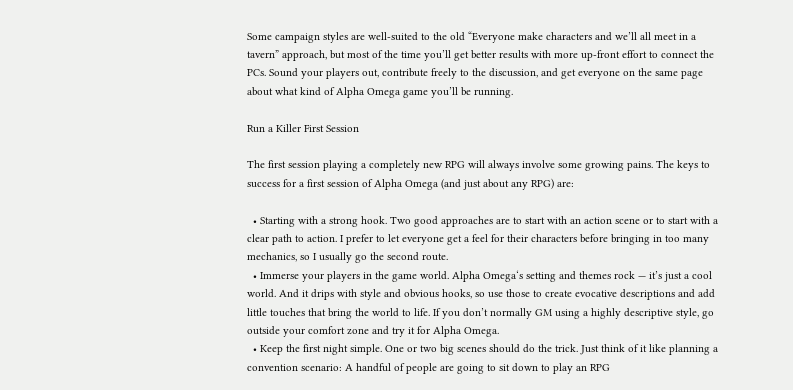Some campaign styles are well-suited to the old “Everyone make characters and we’ll all meet in a tavern” approach, but most of the time you’ll get better results with more up-front effort to connect the PCs. Sound your players out, contribute freely to the discussion, and get everyone on the same page about what kind of Alpha Omega game you’ll be running.

Run a Killer First Session

The first session playing a completely new RPG will always involve some growing pains. The keys to success for a first session of Alpha Omega (and just about any RPG) are:

  • Starting with a strong hook. Two good approaches are to start with an action scene or to start with a clear path to action. I prefer to let everyone get a feel for their characters before bringing in too many mechanics, so I usually go the second route.
  • Immerse your players in the game world. Alpha Omega‘s setting and themes rock — it’s just a cool world. And it drips with style and obvious hooks, so use those to create evocative descriptions and add little touches that bring the world to life. If you don’t normally GM using a highly descriptive style, go outside your comfort zone and try it for Alpha Omega.
  • Keep the first night simple. One or two big scenes should do the trick. Just think of it like planning a convention scenario: A handful of people are going to sit down to play an RPG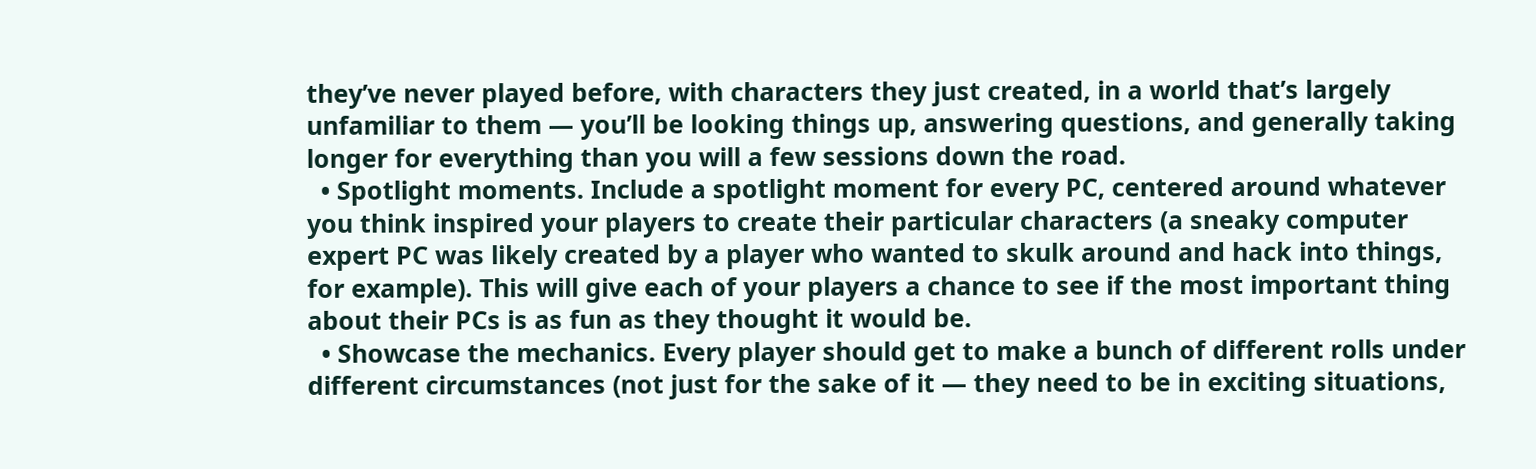they’ve never played before, with characters they just created, in a world that’s largely unfamiliar to them — you’ll be looking things up, answering questions, and generally taking longer for everything than you will a few sessions down the road.
  • Spotlight moments. Include a spotlight moment for every PC, centered around whatever you think inspired your players to create their particular characters (a sneaky computer expert PC was likely created by a player who wanted to skulk around and hack into things, for example). This will give each of your players a chance to see if the most important thing about their PCs is as fun as they thought it would be.
  • Showcase the mechanics. Every player should get to make a bunch of different rolls under different circumstances (not just for the sake of it — they need to be in exciting situations,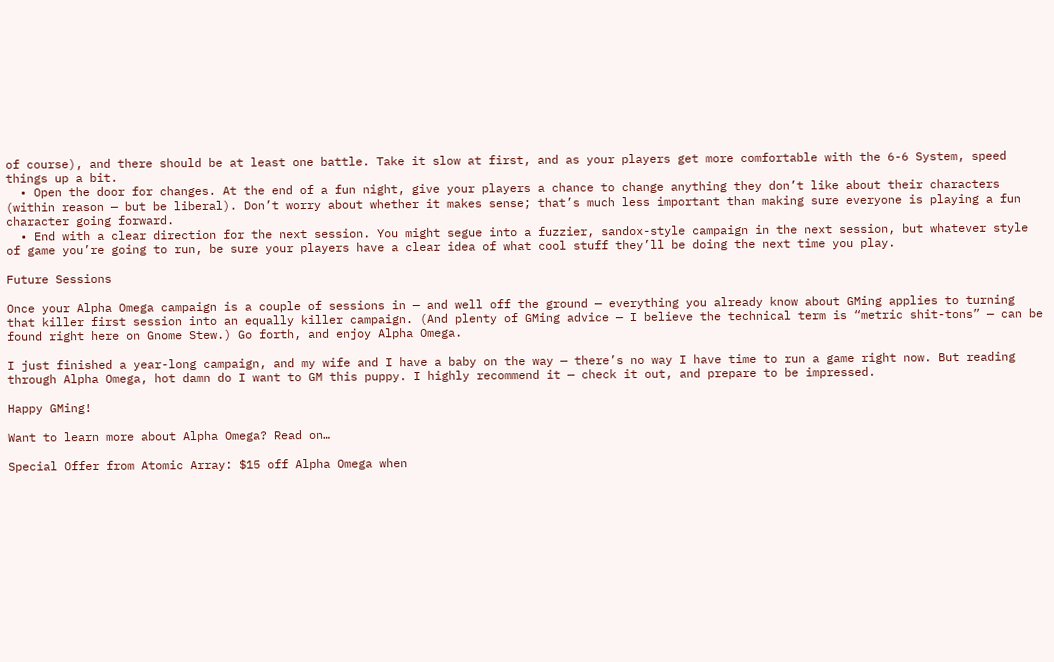of course), and there should be at least one battle. Take it slow at first, and as your players get more comfortable with the 6-6 System, speed things up a bit.
  • Open the door for changes. At the end of a fun night, give your players a chance to change anything they don’t like about their characters (within reason — but be liberal). Don’t worry about whether it makes sense; that’s much less important than making sure everyone is playing a fun character going forward.
  • End with a clear direction for the next session. You might segue into a fuzzier, sandox-style campaign in the next session, but whatever style of game you’re going to run, be sure your players have a clear idea of what cool stuff they’ll be doing the next time you play.

Future Sessions

Once your Alpha Omega campaign is a couple of sessions in — and well off the ground — everything you already know about GMing applies to turning that killer first session into an equally killer campaign. (And plenty of GMing advice — I believe the technical term is “metric shit-tons” — can be found right here on Gnome Stew.) Go forth, and enjoy Alpha Omega.

I just finished a year-long campaign, and my wife and I have a baby on the way — there’s no way I have time to run a game right now. But reading through Alpha Omega, hot damn do I want to GM this puppy. I highly recommend it — check it out, and prepare to be impressed.

Happy GMing!

Want to learn more about Alpha Omega? Read on…

Special Offer from Atomic Array: $15 off Alpha Omega when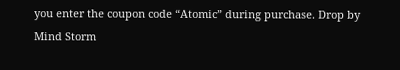you enter the coupon code “Atomic” during purchase. Drop by Mind Storm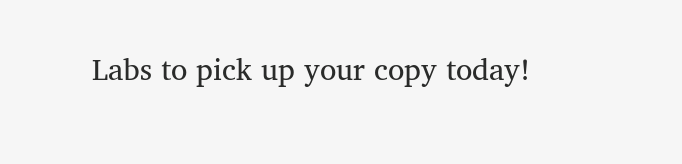Labs to pick up your copy today!